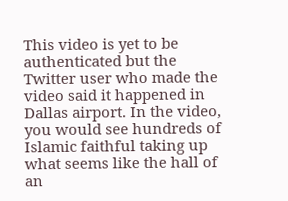This video is yet to be authenticated but the Twitter user who made the video said it happened in Dallas airport. In the video, you would see hundreds of Islamic faithful taking up what seems like the hall of an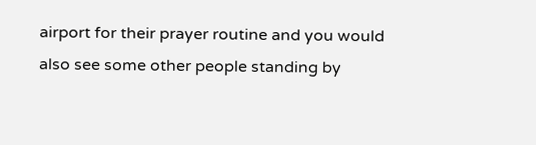airport for their prayer routine and you would also see some other people standing by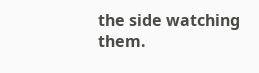the side watching them.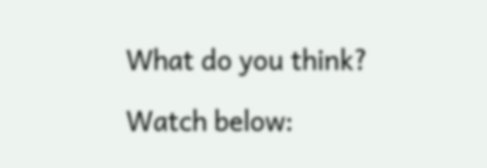What do you think?

Watch below: